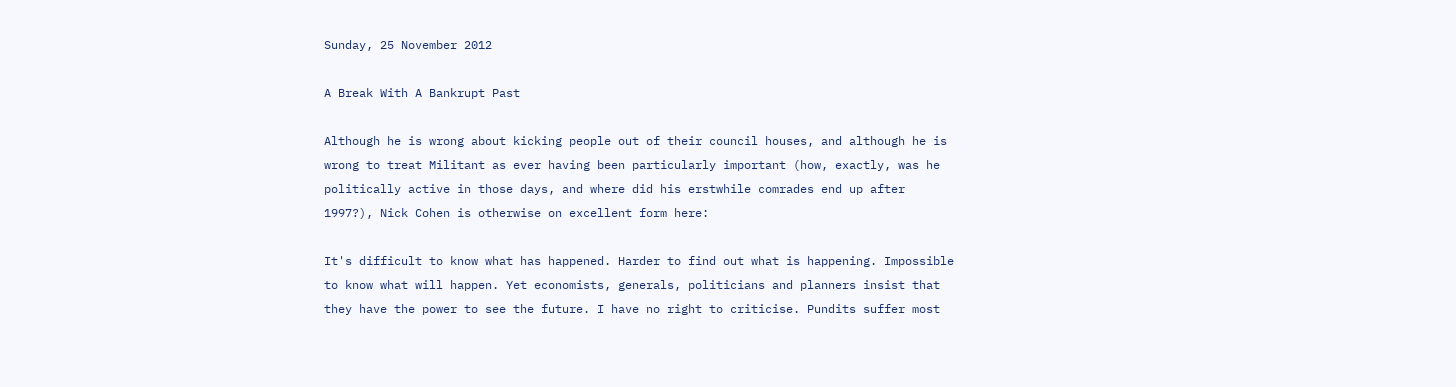Sunday, 25 November 2012

A Break With A Bankrupt Past

Although he is wrong about kicking people out of their council houses, and although he is wrong to treat Militant as ever having been particularly important (how, exactly, was he politically active in those days, and where did his erstwhile comrades end up after 1997?), Nick Cohen is otherwise on excellent form here:

It's difficult to know what has happened. Harder to find out what is happening. Impossible to know what will happen. Yet economists, generals, politicians and planners insist that they have the power to see the future. I have no right to criticise. Pundits suffer most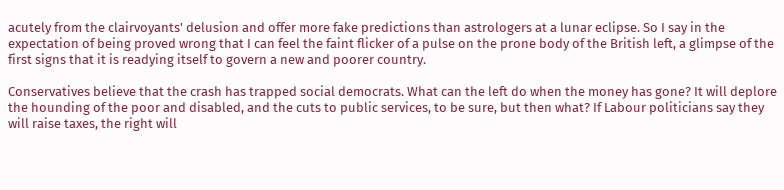acutely from the clairvoyants' delusion and offer more fake predictions than astrologers at a lunar eclipse. So I say in the expectation of being proved wrong that I can feel the faint flicker of a pulse on the prone body of the British left, a glimpse of the first signs that it is readying itself to govern a new and poorer country.

Conservatives believe that the crash has trapped social democrats. What can the left do when the money has gone? It will deplore the hounding of the poor and disabled, and the cuts to public services, to be sure, but then what? If Labour politicians say they will raise taxes, the right will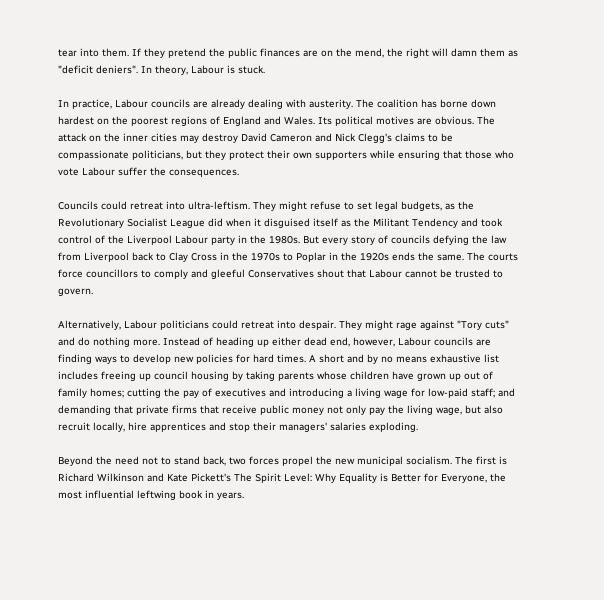tear into them. If they pretend the public finances are on the mend, the right will damn them as "deficit deniers". In theory, Labour is stuck.

In practice, Labour councils are already dealing with austerity. The coalition has borne down hardest on the poorest regions of England and Wales. Its political motives are obvious. The attack on the inner cities may destroy David Cameron and Nick Clegg's claims to be compassionate politicians, but they protect their own supporters while ensuring that those who vote Labour suffer the consequences.

Councils could retreat into ultra-leftism. They might refuse to set legal budgets, as the Revolutionary Socialist League did when it disguised itself as the Militant Tendency and took control of the Liverpool Labour party in the 1980s. But every story of councils defying the law from Liverpool back to Clay Cross in the 1970s to Poplar in the 1920s ends the same. The courts force councillors to comply and gleeful Conservatives shout that Labour cannot be trusted to govern.

Alternatively, Labour politicians could retreat into despair. They might rage against "Tory cuts" and do nothing more. Instead of heading up either dead end, however, Labour councils are finding ways to develop new policies for hard times. A short and by no means exhaustive list includes freeing up council housing by taking parents whose children have grown up out of family homes; cutting the pay of executives and introducing a living wage for low-paid staff; and demanding that private firms that receive public money not only pay the living wage, but also recruit locally, hire apprentices and stop their managers' salaries exploding.

Beyond the need not to stand back, two forces propel the new municipal socialism. The first is Richard Wilkinson and Kate Pickett's The Spirit Level: Why Equality is Better for Everyone, the most influential leftwing book in years.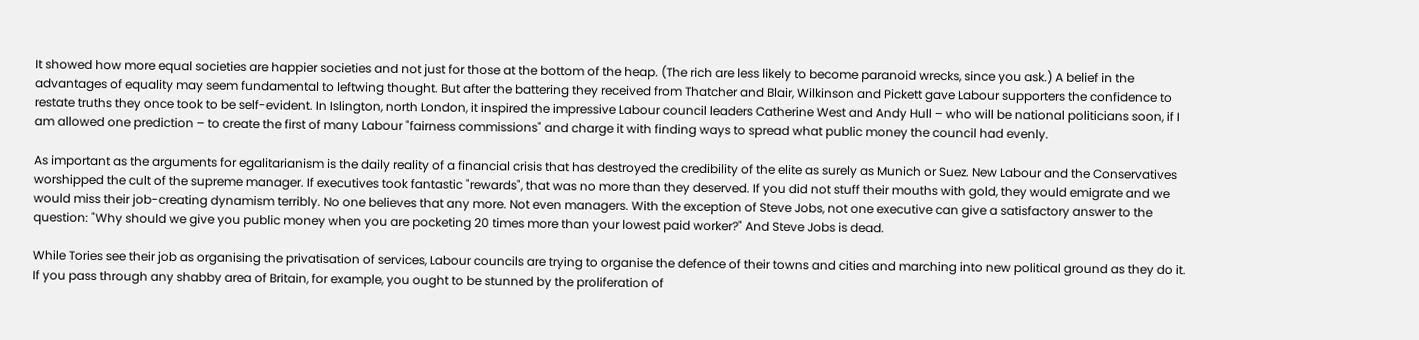It showed how more equal societies are happier societies and not just for those at the bottom of the heap. (The rich are less likely to become paranoid wrecks, since you ask.) A belief in the advantages of equality may seem fundamental to leftwing thought. But after the battering they received from Thatcher and Blair, Wilkinson and Pickett gave Labour supporters the confidence to restate truths they once took to be self-evident. In Islington, north London, it inspired the impressive Labour council leaders Catherine West and Andy Hull – who will be national politicians soon, if I am allowed one prediction – to create the first of many Labour "fairness commissions" and charge it with finding ways to spread what public money the council had evenly.

As important as the arguments for egalitarianism is the daily reality of a financial crisis that has destroyed the credibility of the elite as surely as Munich or Suez. New Labour and the Conservatives worshipped the cult of the supreme manager. If executives took fantastic "rewards", that was no more than they deserved. If you did not stuff their mouths with gold, they would emigrate and we would miss their job-creating dynamism terribly. No one believes that any more. Not even managers. With the exception of Steve Jobs, not one executive can give a satisfactory answer to the question: "Why should we give you public money when you are pocketing 20 times more than your lowest paid worker?" And Steve Jobs is dead.

While Tories see their job as organising the privatisation of services, Labour councils are trying to organise the defence of their towns and cities and marching into new political ground as they do it. If you pass through any shabby area of Britain, for example, you ought to be stunned by the proliferation of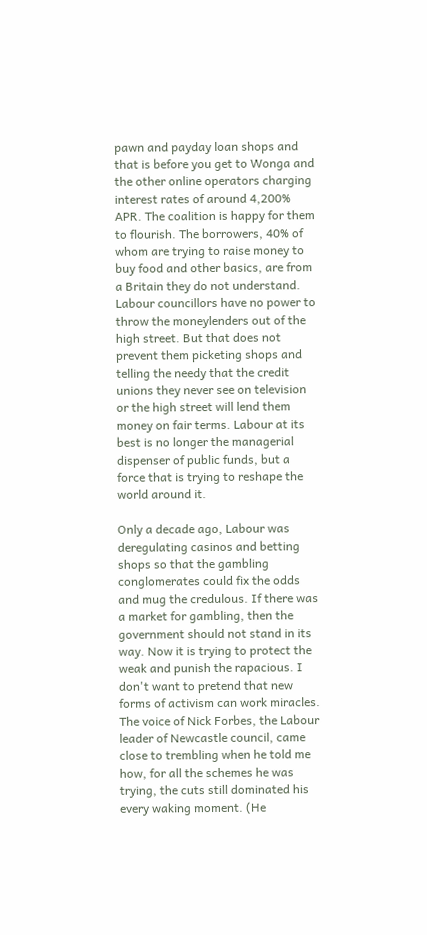pawn and payday loan shops and that is before you get to Wonga and the other online operators charging interest rates of around 4,200% APR. The coalition is happy for them to flourish. The borrowers, 40% of whom are trying to raise money to buy food and other basics, are from a Britain they do not understand. Labour councillors have no power to throw the moneylenders out of the high street. But that does not prevent them picketing shops and telling the needy that the credit unions they never see on television or the high street will lend them money on fair terms. Labour at its best is no longer the managerial dispenser of public funds, but a force that is trying to reshape the world around it.

Only a decade ago, Labour was deregulating casinos and betting shops so that the gambling conglomerates could fix the odds and mug the credulous. If there was a market for gambling, then the government should not stand in its way. Now it is trying to protect the weak and punish the rapacious. I don't want to pretend that new forms of activism can work miracles. The voice of Nick Forbes, the Labour leader of Newcastle council, came close to trembling when he told me how, for all the schemes he was trying, the cuts still dominated his every waking moment. (He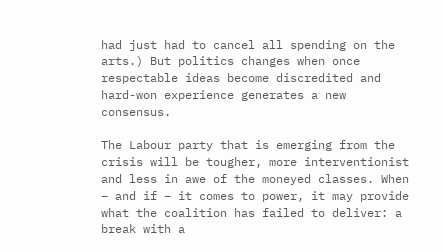had just had to cancel all spending on the arts.) But politics changes when once respectable ideas become discredited and hard-won experience generates a new consensus.

The Labour party that is emerging from the crisis will be tougher, more interventionist and less in awe of the moneyed classes. When – and if – it comes to power, it may provide what the coalition has failed to deliver: a break with a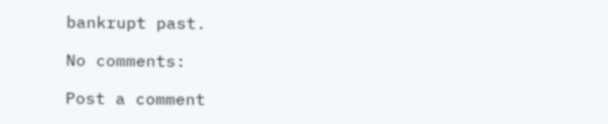bankrupt past.

No comments:

Post a comment